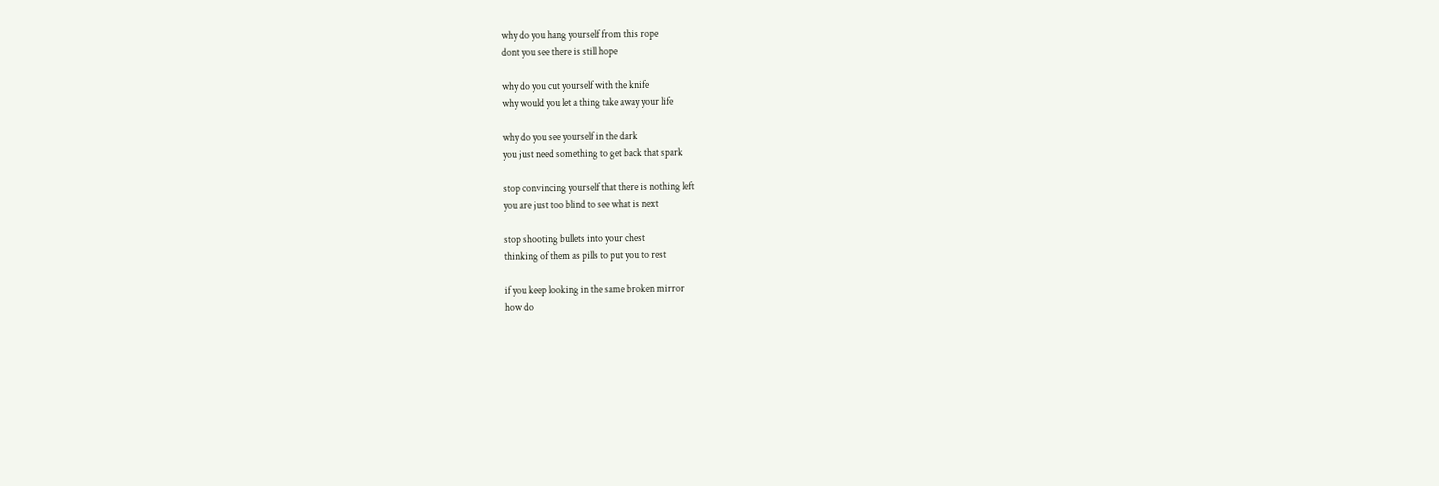why do you hang yourself from this rope
dont you see there is still hope

why do you cut yourself with the knife
why would you let a thing take away your life

why do you see yourself in the dark
you just need something to get back that spark

stop convincing yourself that there is nothing left
you are just too blind to see what is next

stop shooting bullets into your chest
thinking of them as pills to put you to rest

if you keep looking in the same broken mirror
how do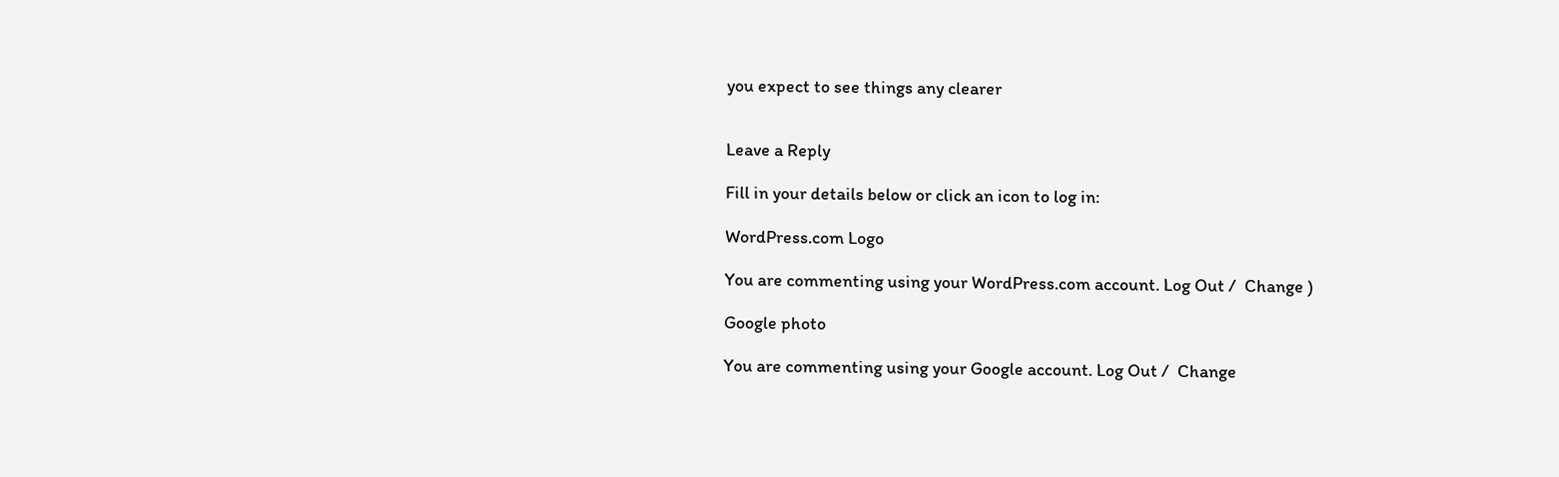you expect to see things any clearer


Leave a Reply

Fill in your details below or click an icon to log in:

WordPress.com Logo

You are commenting using your WordPress.com account. Log Out /  Change )

Google photo

You are commenting using your Google account. Log Out /  Change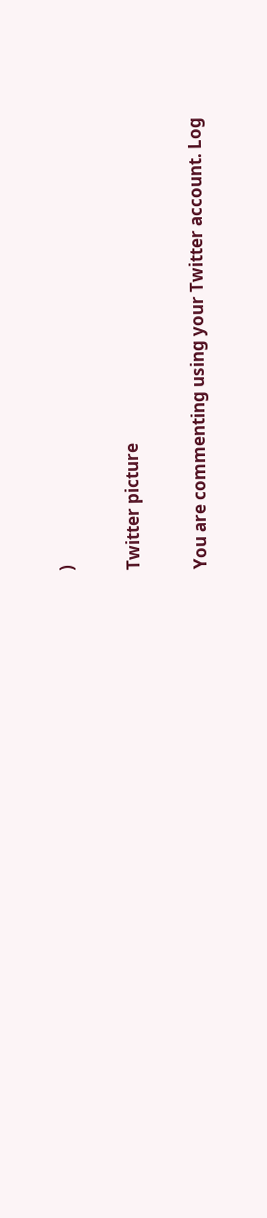)

Twitter picture

You are commenting using your Twitter account. Log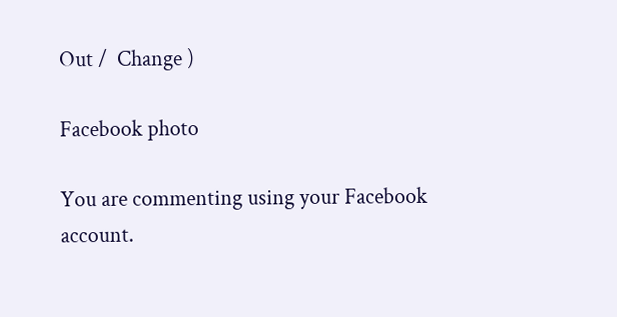Out /  Change )

Facebook photo

You are commenting using your Facebook account.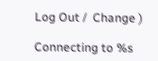Log Out /  Change )

Connecting to %s